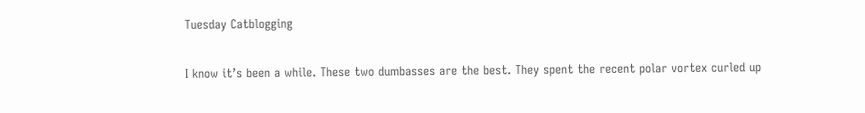Tuesday Catblogging

I know it’s been a while. These two dumbasses are the best. They spent the recent polar vortex curled up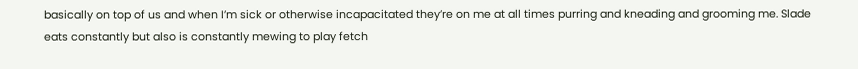basically on top of us and when I’m sick or otherwise incapacitated they’re on me at all times purring and kneading and grooming me. Slade eats constantly but also is constantly mewing to play fetch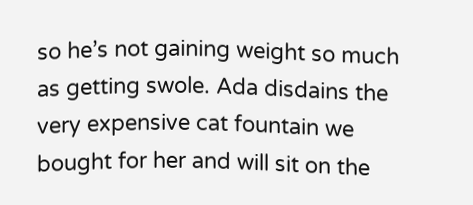so he’s not gaining weight so much as getting swole. Ada disdains the very expensive cat fountain we bought for her and will sit on the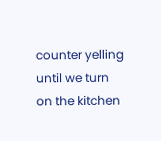counter yelling until we turn on the kitchen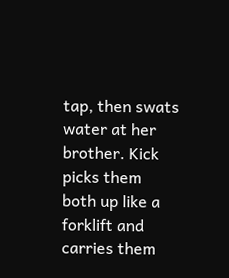tap, then swats water at her brother. Kick picks them both up like a forklift and carries them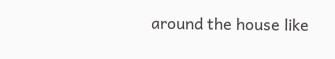around the house like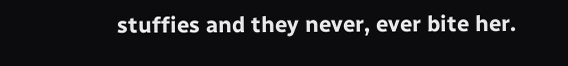stuffies and they never, ever bite her.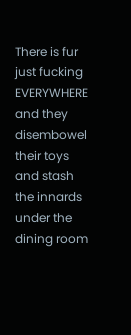There is fur just fucking EVERYWHERE and they disembowel their toys and stash the innards under the dining room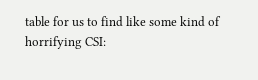table for us to find like some kind of horrifying CSI: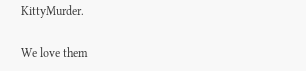KittyMurder.

We love them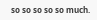so so so so so much.